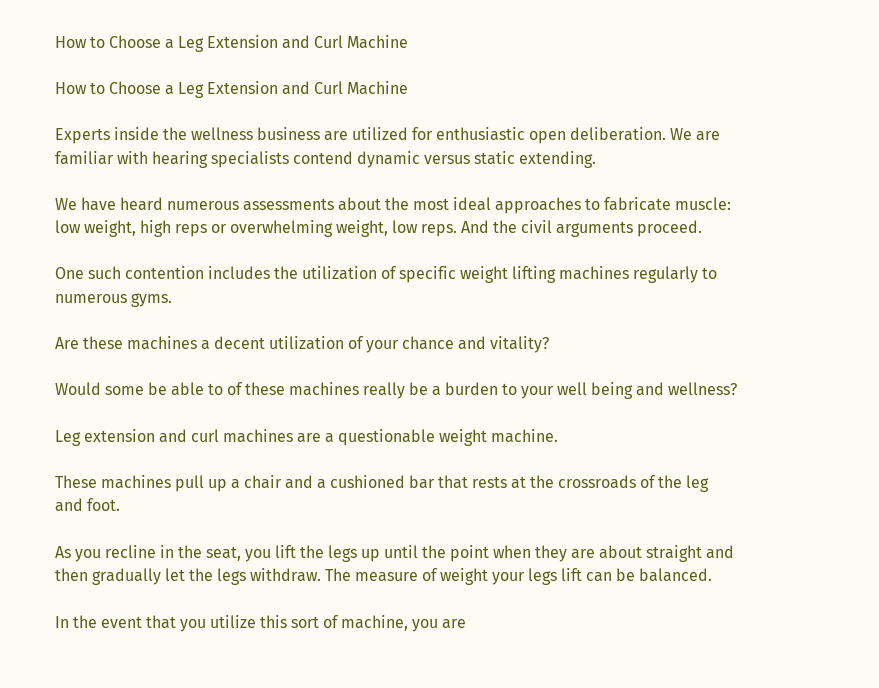How to Choose a Leg Extension and Curl Machine

How to Choose a Leg Extension and Curl Machine

Experts inside the wellness business are utilized for enthusiastic open deliberation. We are familiar with hearing specialists contend dynamic versus static extending.

We have heard numerous assessments about the most ideal approaches to fabricate muscle: low weight, high reps or overwhelming weight, low reps. And the civil arguments proceed.

One such contention includes the utilization of specific weight lifting machines regularly to numerous gyms.

Are these machines a decent utilization of your chance and vitality?

Would some be able to of these machines really be a burden to your well being and wellness?

Leg extension and curl machines are a questionable weight machine.

These machines pull up a chair and a cushioned bar that rests at the crossroads of the leg and foot.

As you recline in the seat, you lift the legs up until the point when they are about straight and then gradually let the legs withdraw. The measure of weight your legs lift can be balanced.

In the event that you utilize this sort of machine, you are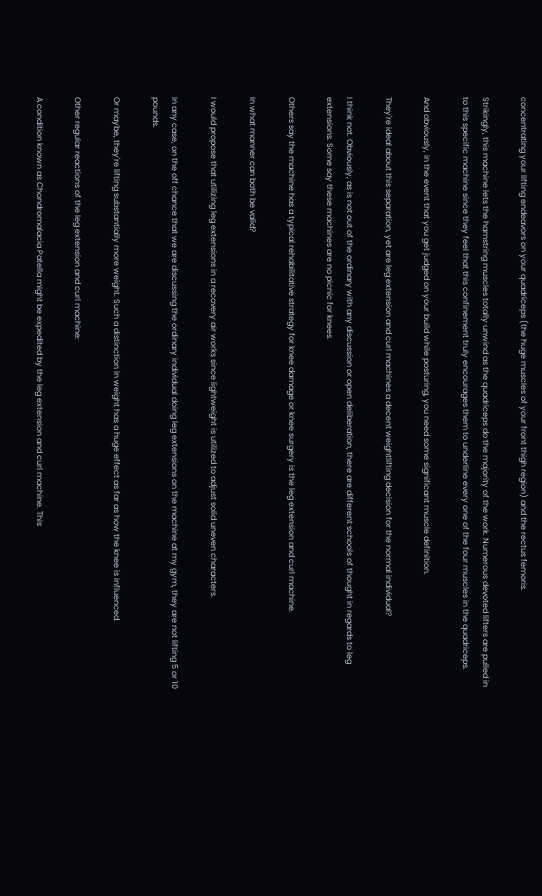concentrating your lifting endeavors on your quadriceps (the huge muscles of your front thigh region) and the rectus femoris.

Strikingly, this machine lets the hamstring muscles totally unwind as the quadriceps do the majority of the work. Numerous devoted lifters are pulled in to this specific machine since they feel that this confinement truly encourages them to underline every one of the four muscles in the quadriceps.

And obviously, in the event that you get judged on your build while posturing, you need some significant muscle definition.

They're ideal about this separation, yet are leg extension and curl machines a decent weightlifting decision for the normal individual?

I think not. Obviously, as is not out of the ordinary with any discussion or open deliberation, there are different schools of thought in regards to leg extensions. Some say these machines are no picnic for knees.

Others say the machine has a typical rehabilitative strategy for knee damage or knee surgery is the leg extension and curl machine.

In what manner can both be valid?

I would propose that utilizing leg extensions in a recovery air works since lightweight is utilized to adjust solid uneven characters.

In any case, on the off chance that we are discussing the ordinary individual doing leg extensions on the machine at my gym, they are not lifting 5 or 10 pounds.

Or maybe, they're lifting substantially more weight. Such a distinction in weight has a huge effect as far as how the knee is influenced.

Other regular reactions of the leg extension and curl machine:

A condition known as Chondromalacia Patella might be expedited by the leg extension and curl machine. This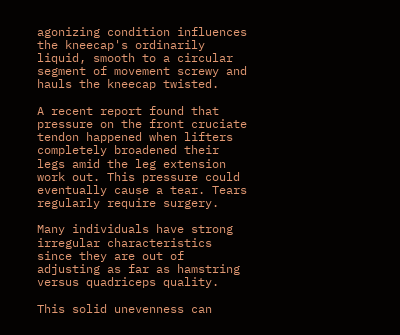agonizing condition influences the kneecap's ordinarily liquid, smooth to a circular segment of movement screwy and hauls the kneecap twisted.

A recent report found that pressure on the front cruciate tendon happened when lifters completely broadened their legs amid the leg extension work out. This pressure could eventually cause a tear. Tears regularly require surgery.

Many individuals have strong irregular characteristics since they are out of adjusting as far as hamstring versus quadriceps quality.

This solid unevenness can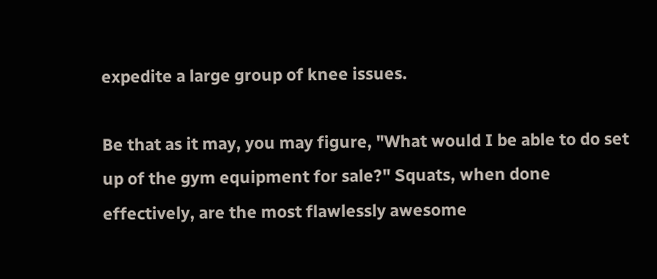expedite a large group of knee issues.

Be that as it may, you may figure, "What would I be able to do set up of the gym equipment for sale?" Squats, when done effectively, are the most flawlessly awesome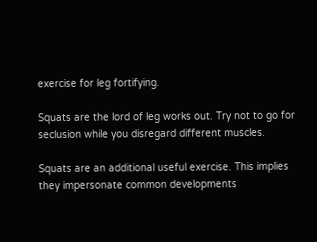exercise for leg fortifying.

Squats are the lord of leg works out. Try not to go for seclusion while you disregard different muscles.

Squats are an additional useful exercise. This implies they impersonate common developments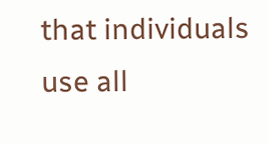that individuals use all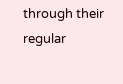through their regular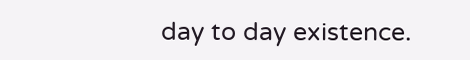day to day existence.